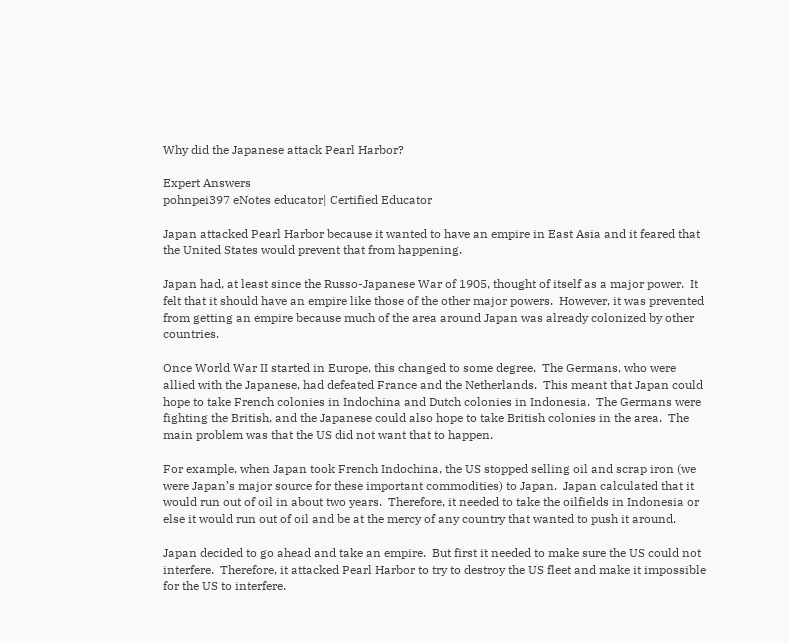Why did the Japanese attack Pearl Harbor?

Expert Answers
pohnpei397 eNotes educator| Certified Educator

Japan attacked Pearl Harbor because it wanted to have an empire in East Asia and it feared that the United States would prevent that from happening.

Japan had, at least since the Russo-Japanese War of 1905, thought of itself as a major power.  It felt that it should have an empire like those of the other major powers.  However, it was prevented from getting an empire because much of the area around Japan was already colonized by other countries.

Once World War II started in Europe, this changed to some degree.  The Germans, who were allied with the Japanese, had defeated France and the Netherlands.  This meant that Japan could hope to take French colonies in Indochina and Dutch colonies in Indonesia.  The Germans were fighting the British, and the Japanese could also hope to take British colonies in the area.  The main problem was that the US did not want that to happen.

For example, when Japan took French Indochina, the US stopped selling oil and scrap iron (we were Japan’s major source for these important commodities) to Japan.  Japan calculated that it would run out of oil in about two years.  Therefore, it needed to take the oilfields in Indonesia or else it would run out of oil and be at the mercy of any country that wanted to push it around.

Japan decided to go ahead and take an empire.  But first it needed to make sure the US could not interfere.  Therefore, it attacked Pearl Harbor to try to destroy the US fleet and make it impossible for the US to interfere.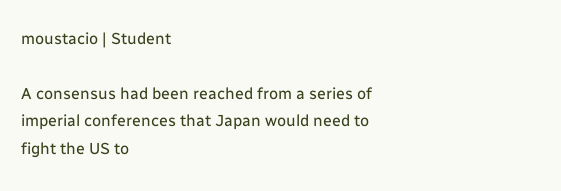moustacio | Student

A consensus had been reached from a series of imperial conferences that Japan would need to fight the US to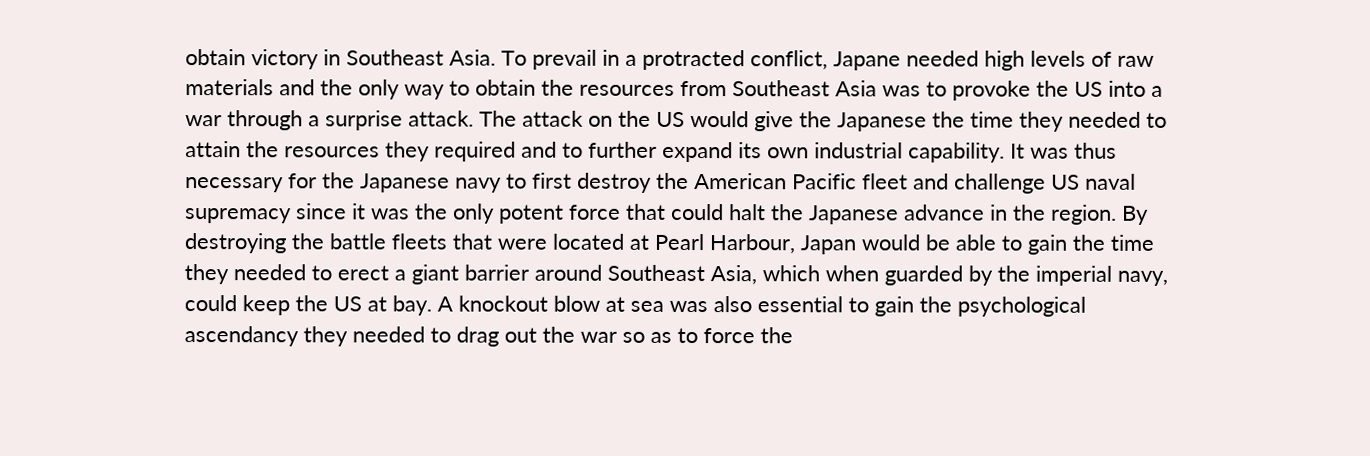obtain victory in Southeast Asia. To prevail in a protracted conflict, Japane needed high levels of raw materials and the only way to obtain the resources from Southeast Asia was to provoke the US into a war through a surprise attack. The attack on the US would give the Japanese the time they needed to attain the resources they required and to further expand its own industrial capability. It was thus necessary for the Japanese navy to first destroy the American Pacific fleet and challenge US naval supremacy since it was the only potent force that could halt the Japanese advance in the region. By destroying the battle fleets that were located at Pearl Harbour, Japan would be able to gain the time they needed to erect a giant barrier around Southeast Asia, which when guarded by the imperial navy, could keep the US at bay. A knockout blow at sea was also essential to gain the psychological ascendancy they needed to drag out the war so as to force the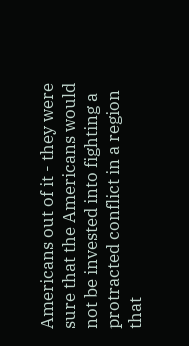Americans out of it - they were sure that the Americans would not be invested into fighting a protracted conflict in a region that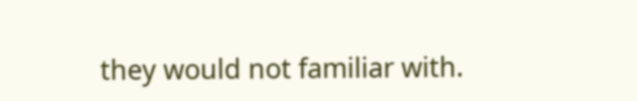they would not familiar with.